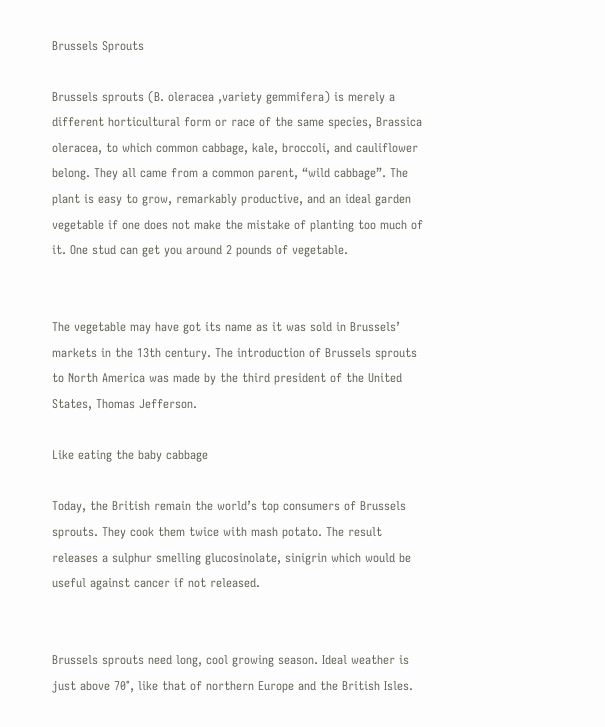Brussels Sprouts

Brussels sprouts (B. oleracea ,variety gemmifera) is merely a different horticultural form or race of the same species, Brassica oleracea, to which common cabbage, kale, broccoli, and cauliflower belong. They all came from a common parent, “wild cabbage”. The plant is easy to grow, remarkably productive, and an ideal garden vegetable if one does not make the mistake of planting too much of it. One stud can get you around 2 pounds of vegetable.


The vegetable may have got its name as it was sold in Brussels’ markets in the 13th century. The introduction of Brussels sprouts to North America was made by the third president of the United States, Thomas Jefferson.

Like eating the baby cabbage

Today, the British remain the world’s top consumers of Brussels sprouts. They cook them twice with mash potato. The result releases a sulphur smelling glucosinolate, sinigrin which would be useful against cancer if not released.


Brussels sprouts need long, cool growing season. Ideal weather is just above 70°, like that of northern Europe and the British Isles.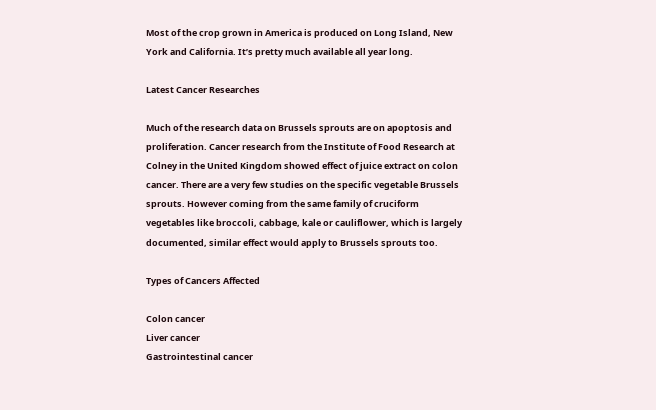Most of the crop grown in America is produced on Long Island, New York and California. It’s pretty much available all year long.

Latest Cancer Researches

Much of the research data on Brussels sprouts are on apoptosis and proliferation. Cancer research from the Institute of Food Research at Colney in the United Kingdom showed effect of juice extract on colon cancer. There are a very few studies on the specific vegetable Brussels sprouts. However coming from the same family of cruciform vegetables like broccoli, cabbage, kale or cauliflower, which is largely documented, similar effect would apply to Brussels sprouts too.

Types of Cancers Affected

Colon cancer
Liver cancer
Gastrointestinal cancer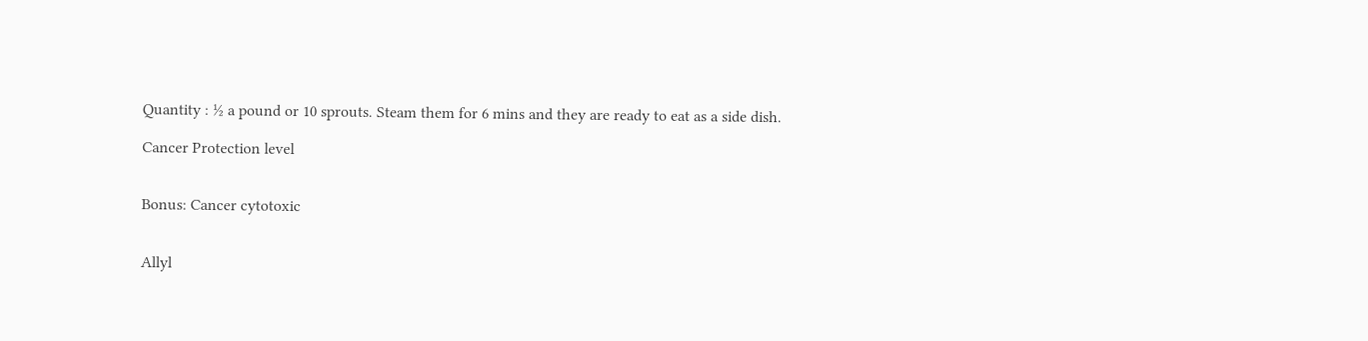Quantity : ½ a pound or 10 sprouts. Steam them for 6 mins and they are ready to eat as a side dish.

Cancer Protection level


Bonus: Cancer cytotoxic


Allyl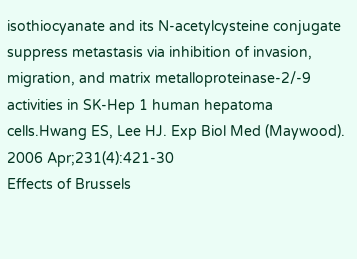isothiocyanate and its N-acetylcysteine conjugate suppress metastasis via inhibition of invasion, migration, and matrix metalloproteinase-2/-9 activities in SK-Hep 1 human hepatoma cells.Hwang ES, Lee HJ. Exp Biol Med (Maywood). 2006 Apr;231(4):421-30
Effects of Brussels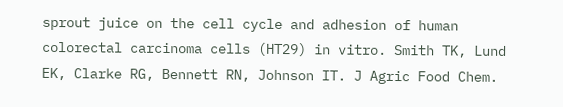sprout juice on the cell cycle and adhesion of human colorectal carcinoma cells (HT29) in vitro. Smith TK, Lund EK, Clarke RG, Bennett RN, Johnson IT. J Agric Food Chem.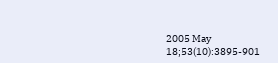2005 May 18;53(10):3895-901